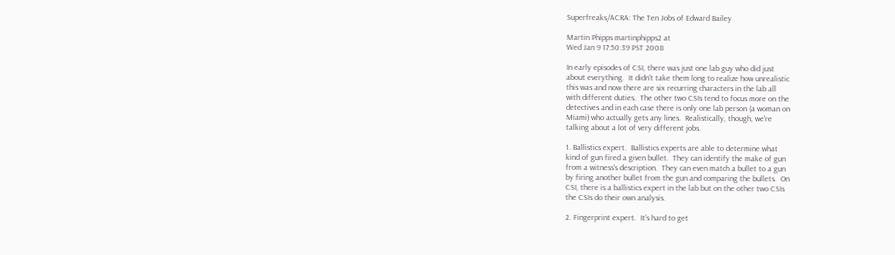Superfreaks/ACRA: The Ten Jobs of Edward Bailey

Martin Phipps martinphipps2 at
Wed Jan 9 17:50:39 PST 2008

In early episodes of CSI, there was just one lab guy who did just
about everything.  It didn't take them long to realize how unrealistic
this was and now there are six recurring characters in the lab all
with different duties.  The other two CSIs tend to focus more on the
detectives and in each case there is only one lab person (a woman on
Miami) who actually gets any lines.  Realistically, though, we're
talking about a lot of very different jobs.

1. Ballistics expert.  Ballistics experts are able to determine what
kind of gun fired a given bullet.  They can identify the make of gun
from a witness's description.  They can even match a bullet to a gun
by firing another bullet from the gun and comparing the bullets.  On
CSI, there is a ballistics expert in the lab but on the other two CSIs
the CSIs do their own analysis.

2. Fingerprint expert.  It's hard to get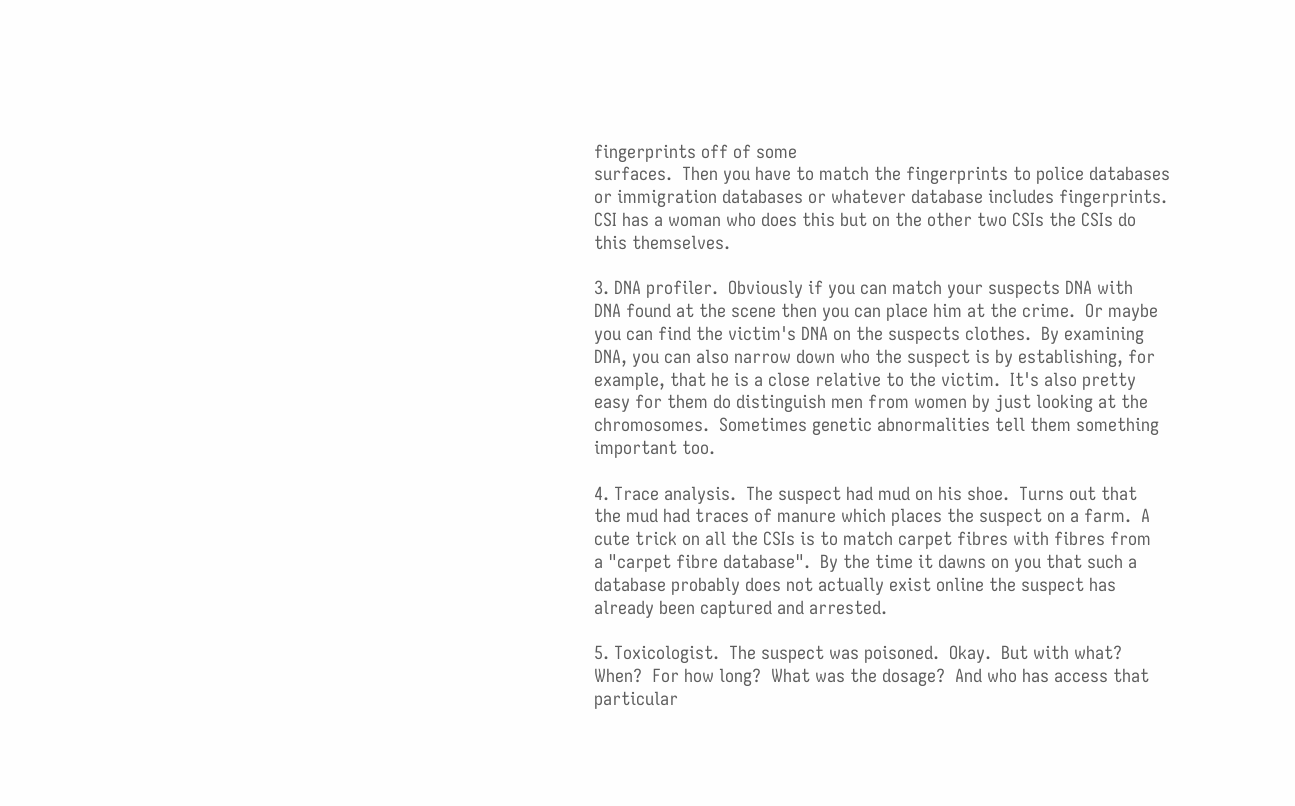fingerprints off of some
surfaces.  Then you have to match the fingerprints to police databases
or immigration databases or whatever database includes fingerprints.
CSI has a woman who does this but on the other two CSIs the CSIs do
this themselves.

3. DNA profiler.  Obviously if you can match your suspects DNA with
DNA found at the scene then you can place him at the crime.  Or maybe
you can find the victim's DNA on the suspects clothes.  By examining
DNA, you can also narrow down who the suspect is by establishing, for
example, that he is a close relative to the victim.  It's also pretty
easy for them do distinguish men from women by just looking at the
chromosomes.  Sometimes genetic abnormalities tell them something
important too.

4. Trace analysis.  The suspect had mud on his shoe.  Turns out that
the mud had traces of manure which places the suspect on a farm.  A
cute trick on all the CSIs is to match carpet fibres with fibres from
a "carpet fibre database".  By the time it dawns on you that such a
database probably does not actually exist online the suspect has
already been captured and arrested.

5. Toxicologist.  The suspect was poisoned.  Okay.  But with what?
When?  For how long?  What was the dosage?  And who has access that
particular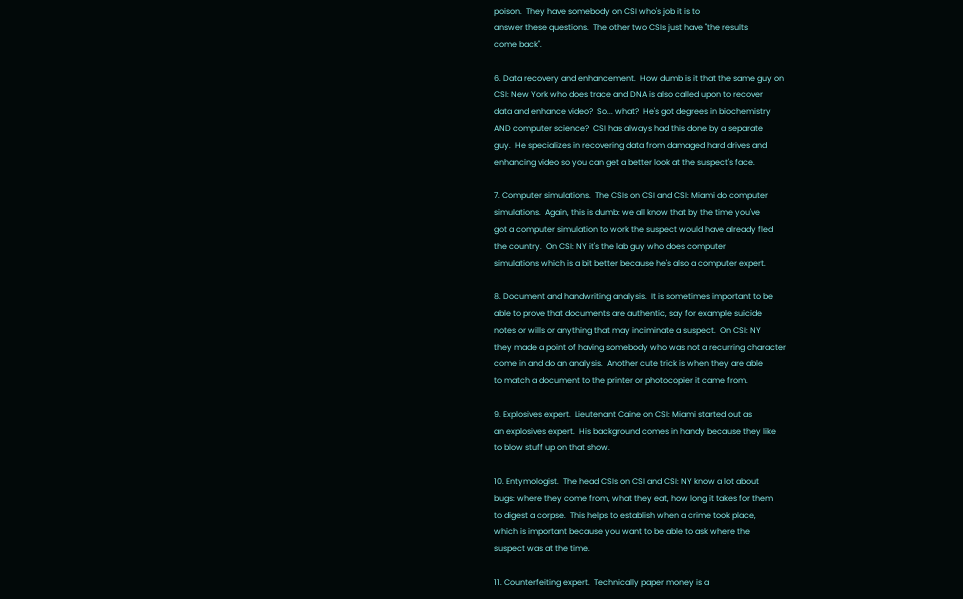poison.  They have somebody on CSI who's job it is to
answer these questions.  The other two CSIs just have "the results
come back".

6. Data recovery and enhancement.  How dumb is it that the same guy on
CSI: New York who does trace and DNA is also called upon to recover
data and enhance video?  So... what?  He's got degrees in biochemistry
AND computer science?  CSI has always had this done by a separate
guy.  He specializes in recovering data from damaged hard drives and
enhancing video so you can get a better look at the suspect's face.

7. Computer simulations.  The CSIs on CSI and CSI: Miami do computer
simulations.  Again, this is dumb: we all know that by the time you've
got a computer simulation to work the suspect would have already fled
the country.  On CSI: NY it's the lab guy who does computer
simulations which is a bit better because he's also a computer expert.

8. Document and handwriting analysis.  It is sometimes important to be
able to prove that documents are authentic, say for example suicide
notes or wills or anything that may inciminate a suspect.  On CSI: NY
they made a point of having somebody who was not a recurring character
come in and do an analysis.  Another cute trick is when they are able
to match a document to the printer or photocopier it came from.

9. Explosives expert.  Lieutenant Caine on CSI: Miami started out as
an explosives expert.  His background comes in handy because they like
to blow stuff up on that show.

10. Entymologist.  The head CSIs on CSI and CSI: NY know a lot about
bugs: where they come from, what they eat, how long it takes for them
to digest a corpse.  This helps to establish when a crime took place,
which is important because you want to be able to ask where the
suspect was at the time.

11. Counterfeiting expert.  Technically paper money is a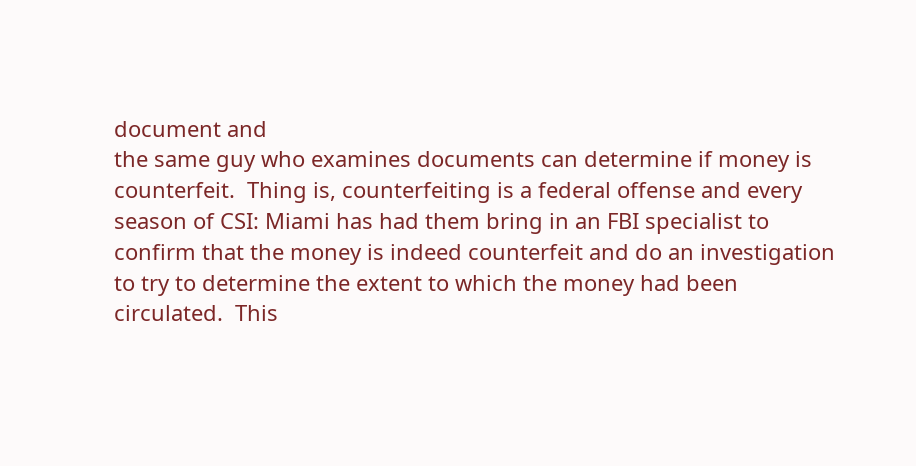document and
the same guy who examines documents can determine if money is
counterfeit.  Thing is, counterfeiting is a federal offense and every
season of CSI: Miami has had them bring in an FBI specialist to
confirm that the money is indeed counterfeit and do an investigation
to try to determine the extent to which the money had been
circulated.  This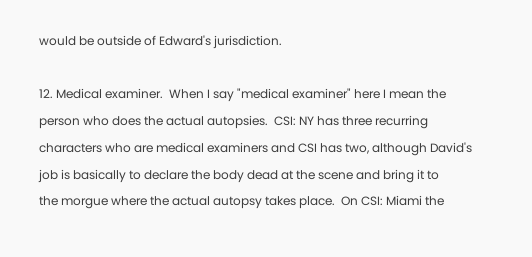would be outside of Edward's jurisdiction.

12. Medical examiner.  When I say "medical examiner" here I mean the
person who does the actual autopsies.  CSI: NY has three recurring
characters who are medical examiners and CSI has two, although David's
job is basically to declare the body dead at the scene and bring it to
the morgue where the actual autopsy takes place.  On CSI: Miami the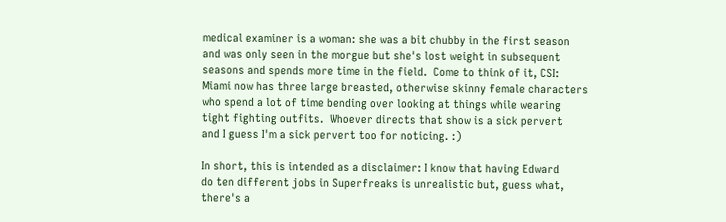medical examiner is a woman: she was a bit chubby in the first season
and was only seen in the morgue but she's lost weight in subsequent
seasons and spends more time in the field.  Come to think of it, CSI:
Miami now has three large breasted, otherwise skinny female characters
who spend a lot of time bending over looking at things while wearing
tight fighting outfits.  Whoever directs that show is a sick pervert
and I guess I'm a sick pervert too for noticing. :)

In short, this is intended as a disclaimer: I know that having Edward
do ten different jobs in Superfreaks is unrealistic but, guess what,
there's a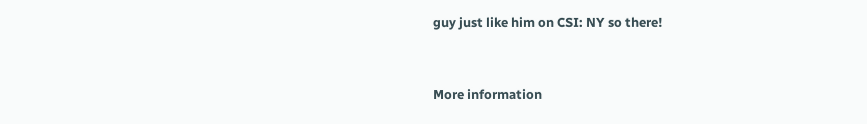guy just like him on CSI: NY so there!


More information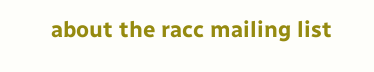about the racc mailing list